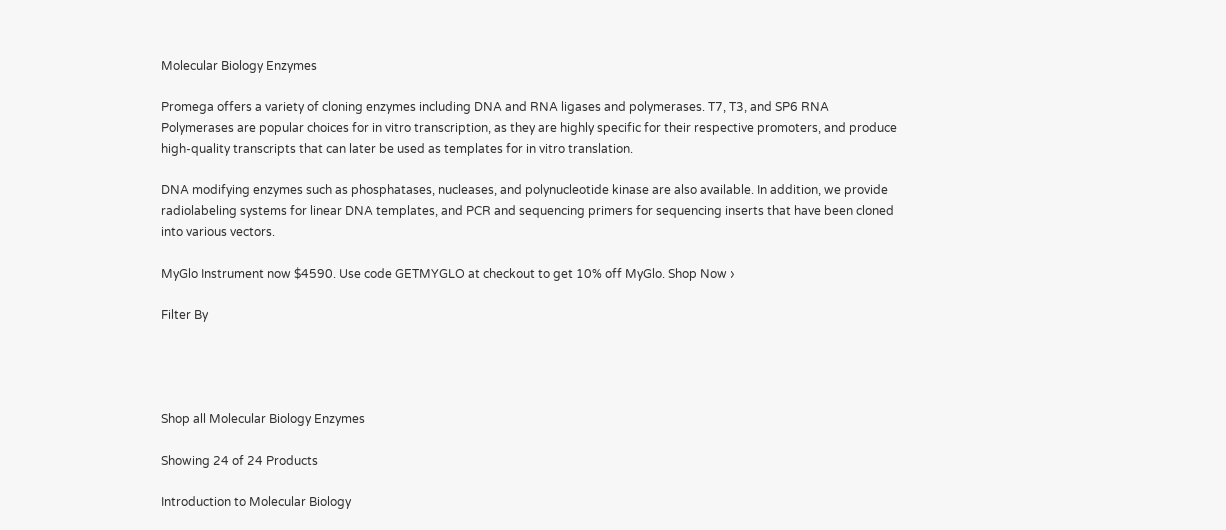Molecular Biology Enzymes

Promega offers a variety of cloning enzymes including DNA and RNA ligases and polymerases. T7, T3, and SP6 RNA Polymerases are popular choices for in vitro transcription, as they are highly specific for their respective promoters, and produce high-quality transcripts that can later be used as templates for in vitro translation.

DNA modifying enzymes such as phosphatases, nucleases, and polynucleotide kinase are also available. In addition, we provide radiolabeling systems for linear DNA templates, and PCR and sequencing primers for sequencing inserts that have been cloned into various vectors.

MyGlo Instrument now $4590. Use code GETMYGLO at checkout to get 10% off MyGlo. Shop Now ›

Filter By




Shop all Molecular Biology Enzymes

Showing 24 of 24 Products

Introduction to Molecular Biology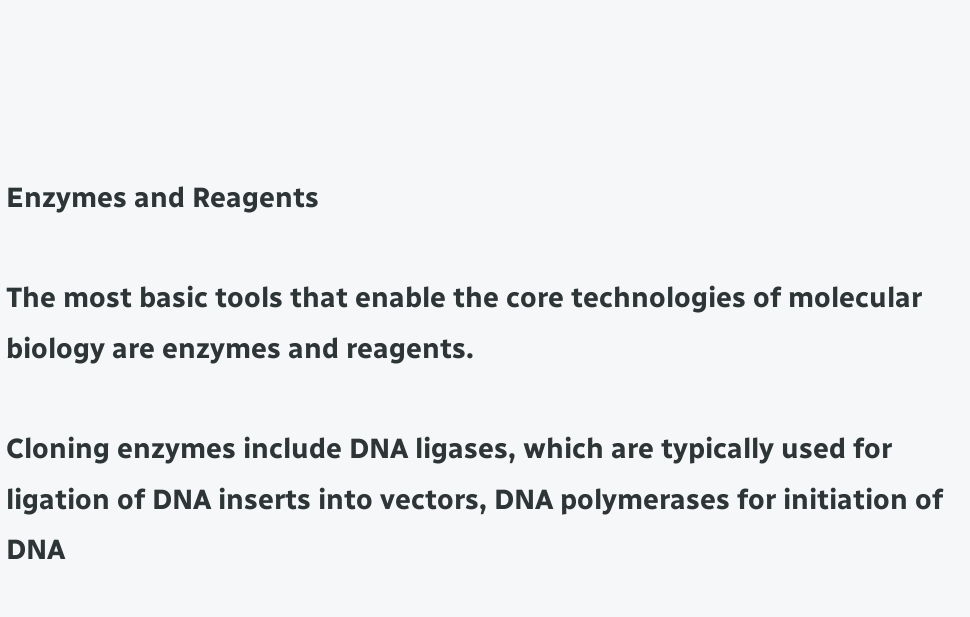Enzymes and Reagents

The most basic tools that enable the core technologies of molecular biology are enzymes and reagents.

Cloning enzymes include DNA ligases, which are typically used for ligation of DNA inserts into vectors, DNA polymerases for initiation of DNA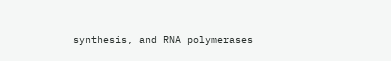synthesis, and RNA polymerases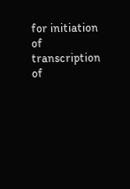for initiation of transcription of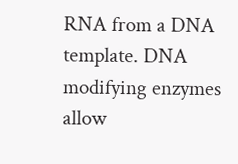RNA from a DNA template. DNA modifying enzymes allow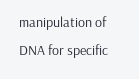manipulation of DNA for specific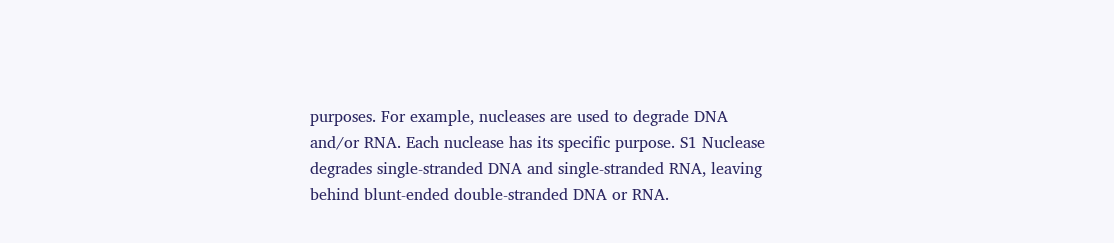purposes. For example, nucleases are used to degrade DNA and/or RNA. Each nuclease has its specific purpose. S1 Nuclease degrades single-stranded DNA and single-stranded RNA, leaving behind blunt-ended double-stranded DNA or RNA.